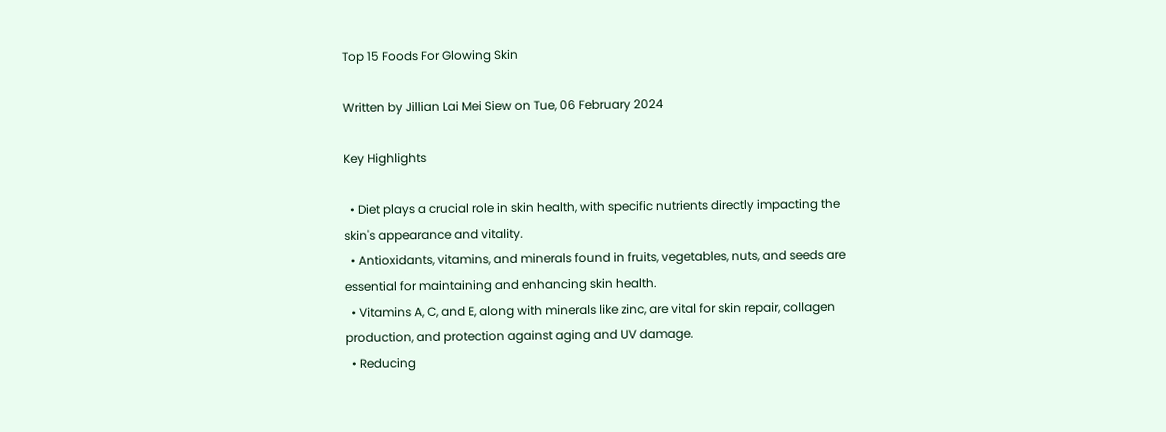Top 15 Foods For Glowing Skin

Written by Jillian Lai Mei Siew on Tue, 06 February 2024

Key Highlights

  • Diet plays a crucial role in skin health, with specific nutrients directly impacting the skin's appearance and vitality.
  • Antioxidants, vitamins, and minerals found in fruits, vegetables, nuts, and seeds are essential for maintaining and enhancing skin health.
  • Vitamins A, C, and E, along with minerals like zinc, are vital for skin repair, collagen production, and protection against aging and UV damage.
  • Reducing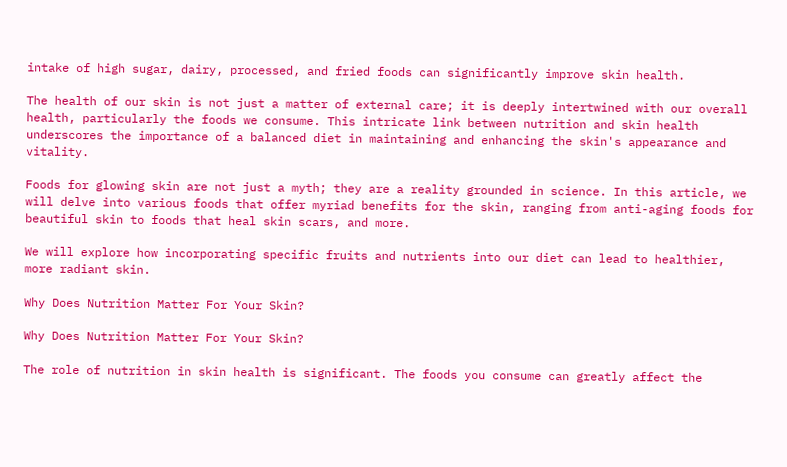intake of high sugar, dairy, processed, and fried foods can significantly improve skin health.

The health of our skin is not just a matter of external care; it is deeply intertwined with our overall health, particularly the foods we consume. This intricate link between nutrition and skin health underscores the importance of a balanced diet in maintaining and enhancing the skin's appearance and vitality.

Foods for glowing skin are not just a myth; they are a reality grounded in science. In this article, we will delve into various foods that offer myriad benefits for the skin, ranging from anti-aging foods for beautiful skin to foods that heal skin scars, and more.

We will explore how incorporating specific fruits and nutrients into our diet can lead to healthier, more radiant skin.

Why Does Nutrition Matter For Your Skin?

Why Does Nutrition Matter For Your Skin?

The role of nutrition in skin health is significant. The foods you consume can greatly affect the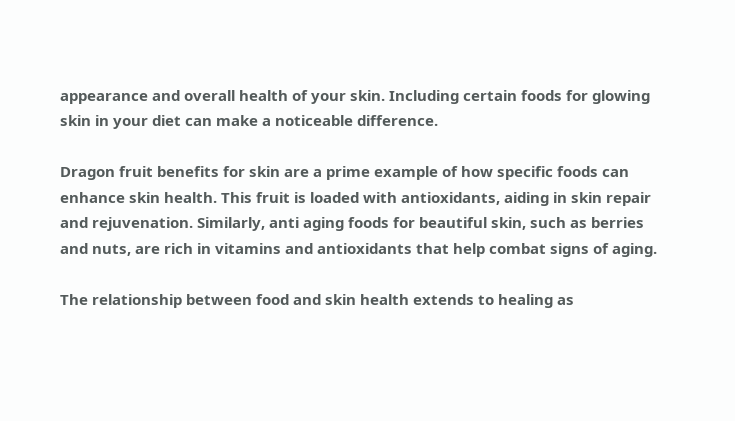appearance and overall health of your skin. Including certain foods for glowing skin in your diet can make a noticeable difference.

Dragon fruit benefits for skin are a prime example of how specific foods can enhance skin health. This fruit is loaded with antioxidants, aiding in skin repair and rejuvenation. Similarly, anti aging foods for beautiful skin, such as berries and nuts, are rich in vitamins and antioxidants that help combat signs of aging.

The relationship between food and skin health extends to healing as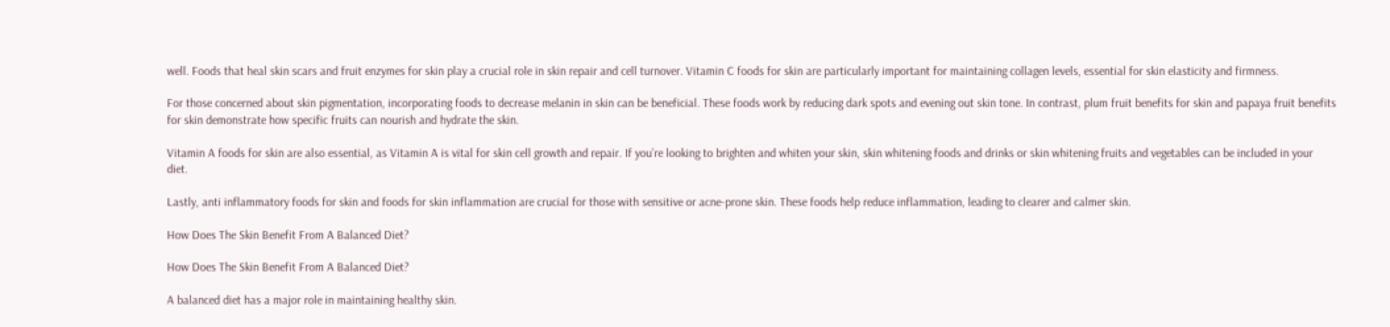well. Foods that heal skin scars and fruit enzymes for skin play a crucial role in skin repair and cell turnover. Vitamin C foods for skin are particularly important for maintaining collagen levels, essential for skin elasticity and firmness.

For those concerned about skin pigmentation, incorporating foods to decrease melanin in skin can be beneficial. These foods work by reducing dark spots and evening out skin tone. In contrast, plum fruit benefits for skin and papaya fruit benefits for skin demonstrate how specific fruits can nourish and hydrate the skin.

Vitamin A foods for skin are also essential, as Vitamin A is vital for skin cell growth and repair. If you’re looking to brighten and whiten your skin, skin whitening foods and drinks or skin whitening fruits and vegetables can be included in your diet.

Lastly, anti inflammatory foods for skin and foods for skin inflammation are crucial for those with sensitive or acne-prone skin. These foods help reduce inflammation, leading to clearer and calmer skin.

How Does The Skin Benefit From A Balanced Diet?

How Does The Skin Benefit From A Balanced Diet?

A balanced diet has a major role in maintaining healthy skin.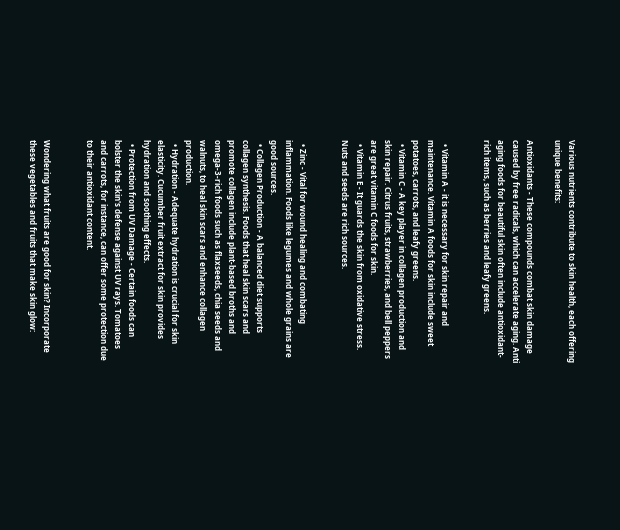Various nutrients contribute to skin health, each offering unique benefits:

Antioxidants - These compounds combat skin damage caused by free radicals, which can accelerate aging. Anti aging foods for beautiful skin often include antioxidant-rich items, such as berries and leafy greens.


  • Vitamin A - it is necessary for skin repair and maintenance. Vitamin A foods for skin include sweet potatoes, carrots, and leafy greens.
  • Vitamin C - A key player in collagen production and skin repair. Citrus fruits, strawberries, and bell peppers are great vitamin C foods for skin.
  • Vitamin E - It guards the skin from oxidative stress. Nuts and seeds are rich sources.


  • Zinc - Vital for wound healing and combating inflammation. Foods like legumes and whole grains are good sources.
  • Collagen Production - A balanced diet supports collagen synthesis. Foods that heal skin scars and promote collagen include plant-based broths and omega-3-rich foods such as flaxseeds, chia seeds and walnuts, to heal skin scars and enhance collagen production.
  • Hydration - Adequate hydration is crucial for skin elasticity. Cucumber fruit extract for skin provides hydration and soothing effects.
  • Protection from UV Damage - Certain foods can bolster the skin's defense against UV rays. Tomatoes and carrots, for instance, can offer some protection due to their antioxidant content.


Wondering what fruits are good for skin? Incorporate these vegetables and fruits that make skin glow: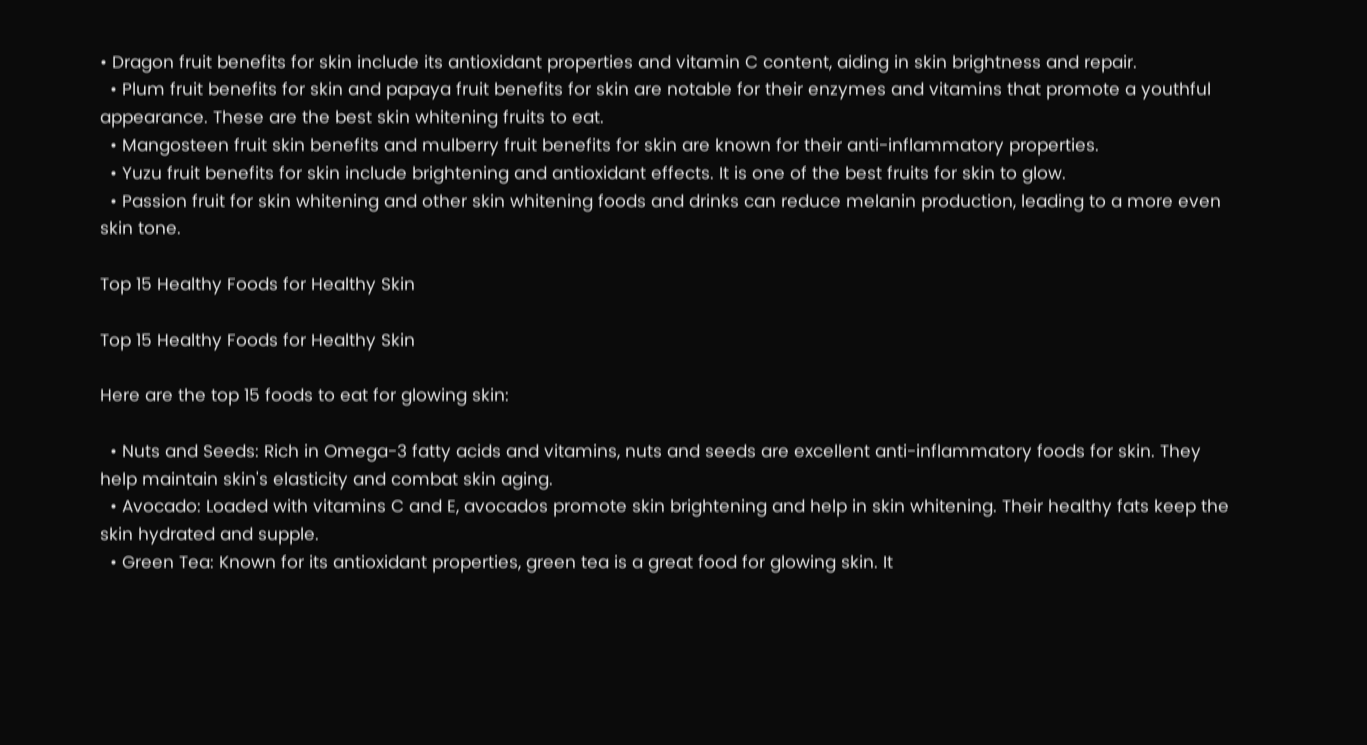• Dragon fruit benefits for skin include its antioxidant properties and vitamin C content, aiding in skin brightness and repair.
  • Plum fruit benefits for skin and papaya fruit benefits for skin are notable for their enzymes and vitamins that promote a youthful appearance. These are the best skin whitening fruits to eat.
  • Mangosteen fruit skin benefits and mulberry fruit benefits for skin are known for their anti-inflammatory properties.
  • Yuzu fruit benefits for skin include brightening and antioxidant effects. It is one of the best fruits for skin to glow.
  • Passion fruit for skin whitening and other skin whitening foods and drinks can reduce melanin production, leading to a more even skin tone.

Top 15 Healthy Foods for Healthy Skin

Top 15 Healthy Foods for Healthy Skin

Here are the top 15 foods to eat for glowing skin:

  • Nuts and Seeds: Rich in Omega-3 fatty acids and vitamins, nuts and seeds are excellent anti-inflammatory foods for skin. They help maintain skin's elasticity and combat skin aging.
  • Avocado: Loaded with vitamins C and E, avocados promote skin brightening and help in skin whitening. Their healthy fats keep the skin hydrated and supple.
  • Green Tea: Known for its antioxidant properties, green tea is a great food for glowing skin. It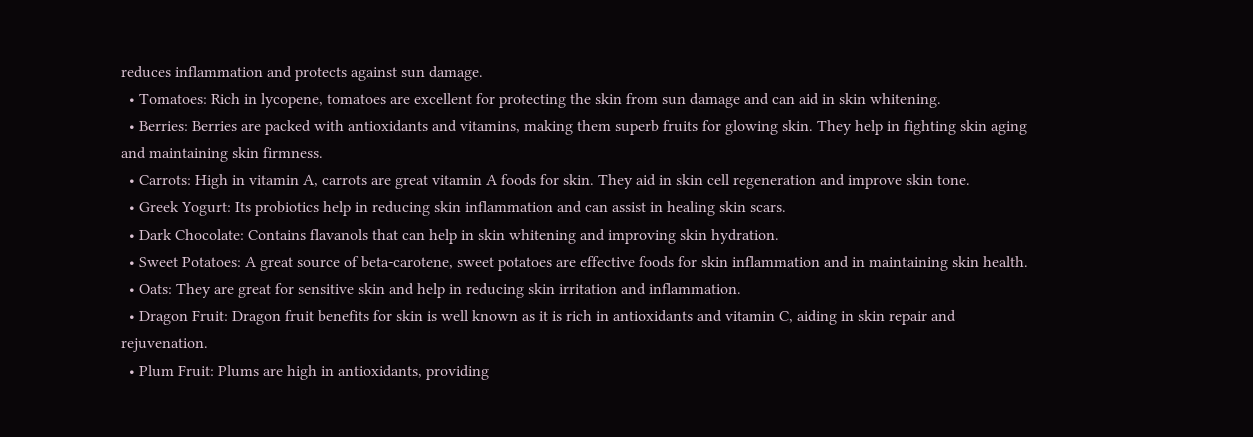reduces inflammation and protects against sun damage.
  • Tomatoes: Rich in lycopene, tomatoes are excellent for protecting the skin from sun damage and can aid in skin whitening.
  • Berries: Berries are packed with antioxidants and vitamins, making them superb fruits for glowing skin. They help in fighting skin aging and maintaining skin firmness.
  • Carrots: High in vitamin A, carrots are great vitamin A foods for skin. They aid in skin cell regeneration and improve skin tone.
  • Greek Yogurt: Its probiotics help in reducing skin inflammation and can assist in healing skin scars.
  • Dark Chocolate: Contains flavanols that can help in skin whitening and improving skin hydration.
  • Sweet Potatoes: A great source of beta-carotene, sweet potatoes are effective foods for skin inflammation and in maintaining skin health.
  • Oats: They are great for sensitive skin and help in reducing skin irritation and inflammation.
  • Dragon Fruit: Dragon fruit benefits for skin is well known as it is rich in antioxidants and vitamin C, aiding in skin repair and rejuvenation.
  • Plum Fruit: Plums are high in antioxidants, providing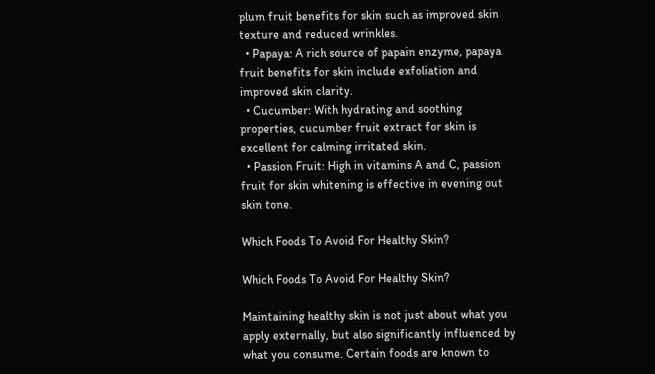plum fruit benefits for skin such as improved skin texture and reduced wrinkles.
  • Papaya: A rich source of papain enzyme, papaya fruit benefits for skin include exfoliation and improved skin clarity.
  • Cucumber: With hydrating and soothing properties, cucumber fruit extract for skin is excellent for calming irritated skin.
  • Passion Fruit: High in vitamins A and C, passion fruit for skin whitening is effective in evening out skin tone.

Which Foods To Avoid For Healthy Skin?

Which Foods To Avoid For Healthy Skin?

Maintaining healthy skin is not just about what you apply externally, but also significantly influenced by what you consume. Certain foods are known to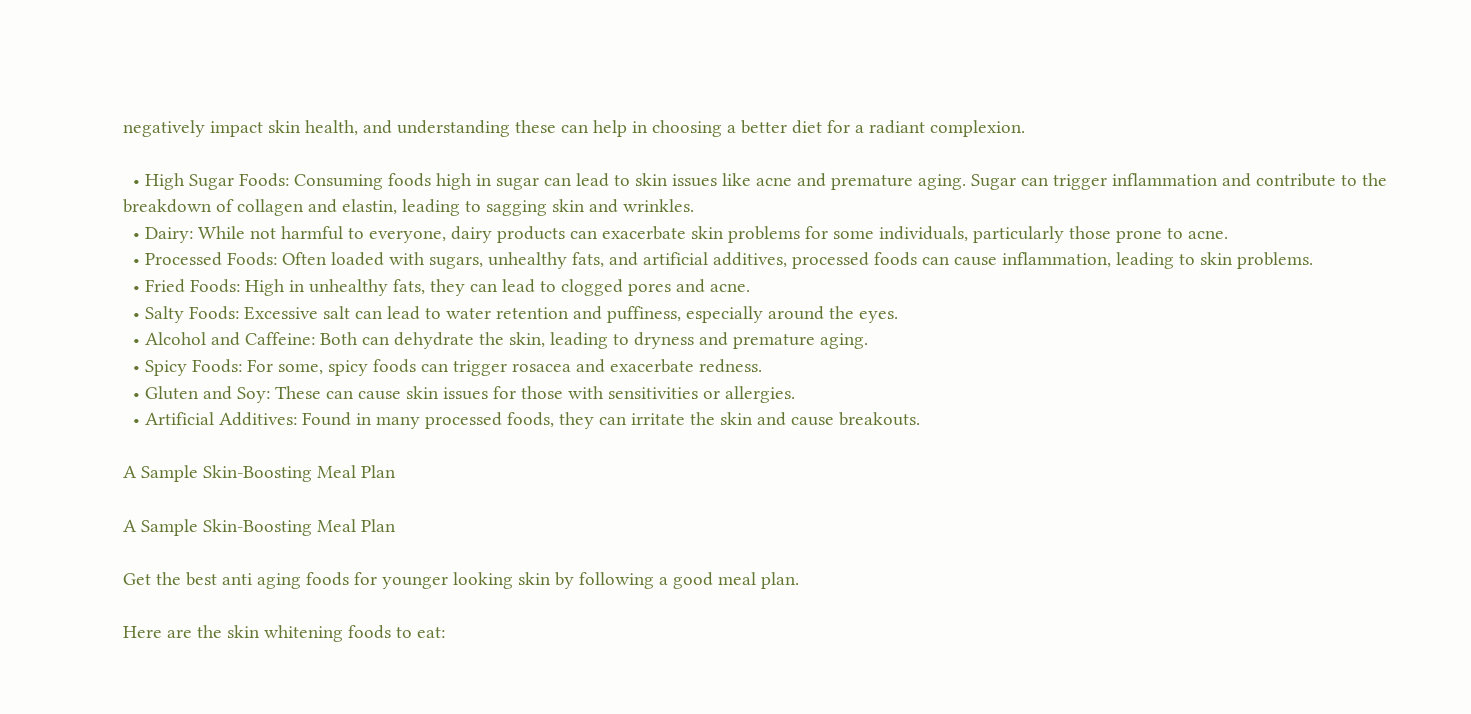negatively impact skin health, and understanding these can help in choosing a better diet for a radiant complexion.

  • High Sugar Foods: Consuming foods high in sugar can lead to skin issues like acne and premature aging. Sugar can trigger inflammation and contribute to the breakdown of collagen and elastin, leading to sagging skin and wrinkles.
  • Dairy: While not harmful to everyone, dairy products can exacerbate skin problems for some individuals, particularly those prone to acne.
  • Processed Foods: Often loaded with sugars, unhealthy fats, and artificial additives, processed foods can cause inflammation, leading to skin problems.
  • Fried Foods: High in unhealthy fats, they can lead to clogged pores and acne.
  • Salty Foods: Excessive salt can lead to water retention and puffiness, especially around the eyes.
  • Alcohol and Caffeine: Both can dehydrate the skin, leading to dryness and premature aging.
  • Spicy Foods: For some, spicy foods can trigger rosacea and exacerbate redness.
  • Gluten and Soy: These can cause skin issues for those with sensitivities or allergies.
  • Artificial Additives: Found in many processed foods, they can irritate the skin and cause breakouts.

A Sample Skin-Boosting Meal Plan

A Sample Skin-Boosting Meal Plan

Get the best anti aging foods for younger looking skin by following a good meal plan.

Here are the skin whitening foods to eat: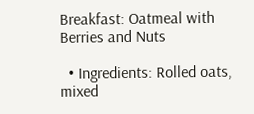Breakfast: Oatmeal with Berries and Nuts

  • Ingredients: Rolled oats, mixed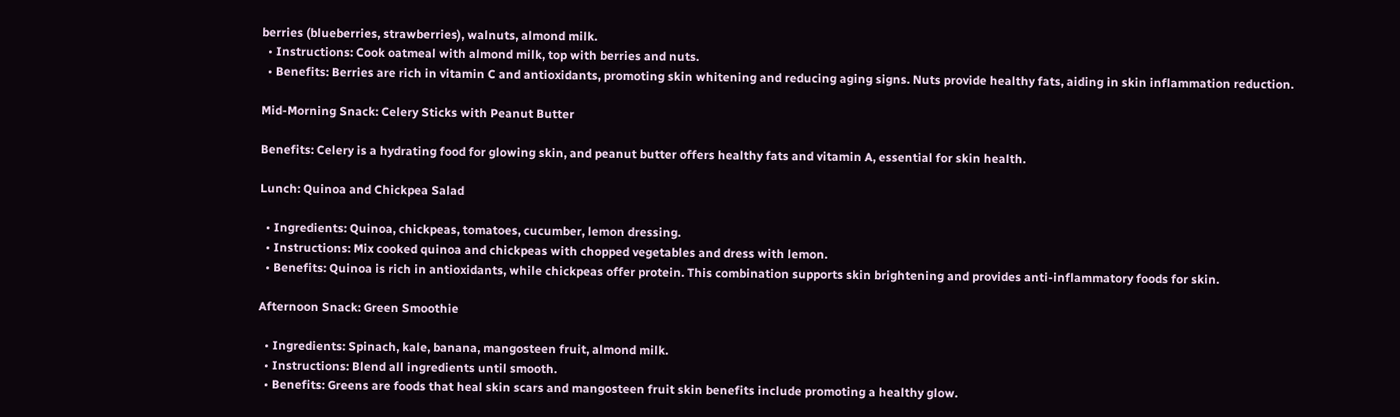berries (blueberries, strawberries), walnuts, almond milk.
  • Instructions: Cook oatmeal with almond milk, top with berries and nuts.
  • Benefits: Berries are rich in vitamin C and antioxidants, promoting skin whitening and reducing aging signs. Nuts provide healthy fats, aiding in skin inflammation reduction.

Mid-Morning Snack: Celery Sticks with Peanut Butter

Benefits: Celery is a hydrating food for glowing skin, and peanut butter offers healthy fats and vitamin A, essential for skin health.

Lunch: Quinoa and Chickpea Salad

  • Ingredients: Quinoa, chickpeas, tomatoes, cucumber, lemon dressing.
  • Instructions: Mix cooked quinoa and chickpeas with chopped vegetables and dress with lemon.
  • Benefits: Quinoa is rich in antioxidants, while chickpeas offer protein. This combination supports skin brightening and provides anti-inflammatory foods for skin.

Afternoon Snack: Green Smoothie

  • Ingredients: Spinach, kale, banana, mangosteen fruit, almond milk.
  • Instructions: Blend all ingredients until smooth.
  • Benefits: Greens are foods that heal skin scars and mangosteen fruit skin benefits include promoting a healthy glow.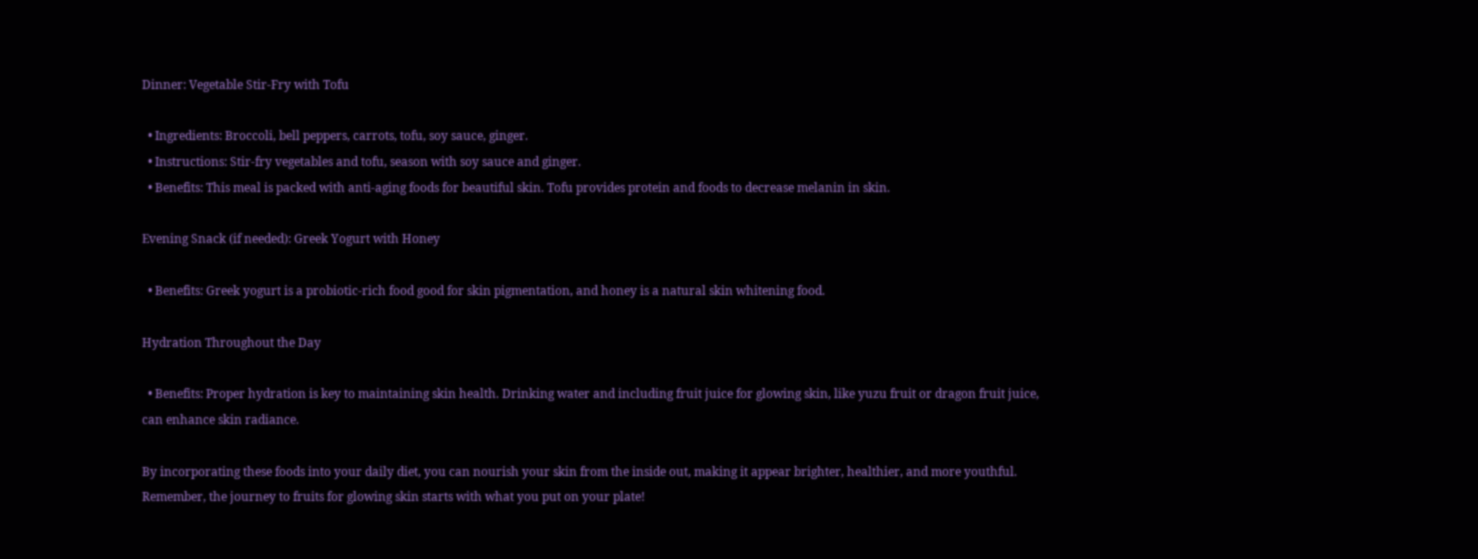Dinner: Vegetable Stir-Fry with Tofu

  • Ingredients: Broccoli, bell peppers, carrots, tofu, soy sauce, ginger.
  • Instructions: Stir-fry vegetables and tofu, season with soy sauce and ginger.
  • Benefits: This meal is packed with anti-aging foods for beautiful skin. Tofu provides protein and foods to decrease melanin in skin.

Evening Snack (if needed): Greek Yogurt with Honey

  • Benefits: Greek yogurt is a probiotic-rich food good for skin pigmentation, and honey is a natural skin whitening food.

Hydration Throughout the Day

  • Benefits: Proper hydration is key to maintaining skin health. Drinking water and including fruit juice for glowing skin, like yuzu fruit or dragon fruit juice, can enhance skin radiance.

By incorporating these foods into your daily diet, you can nourish your skin from the inside out, making it appear brighter, healthier, and more youthful. Remember, the journey to fruits for glowing skin starts with what you put on your plate!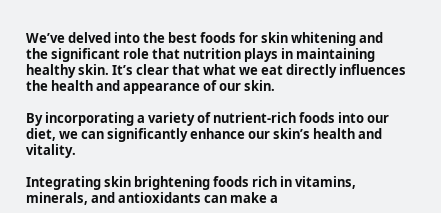We’ve delved into the best foods for skin whitening and the significant role that nutrition plays in maintaining healthy skin. It’s clear that what we eat directly influences the health and appearance of our skin.

By incorporating a variety of nutrient-rich foods into our diet, we can significantly enhance our skin’s health and vitality.

Integrating skin brightening foods rich in vitamins, minerals, and antioxidants can make a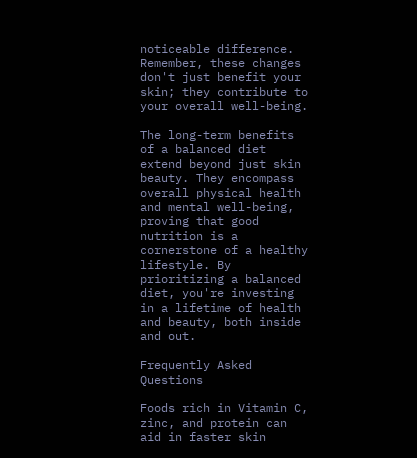noticeable difference. Remember, these changes don't just benefit your skin; they contribute to your overall well-being.

The long-term benefits of a balanced diet extend beyond just skin beauty. They encompass overall physical health and mental well-being, proving that good nutrition is a cornerstone of a healthy lifestyle. By prioritizing a balanced diet, you're investing in a lifetime of health and beauty, both inside and out.

Frequently Asked Questions

Foods rich in Vitamin C, zinc, and protein can aid in faster skin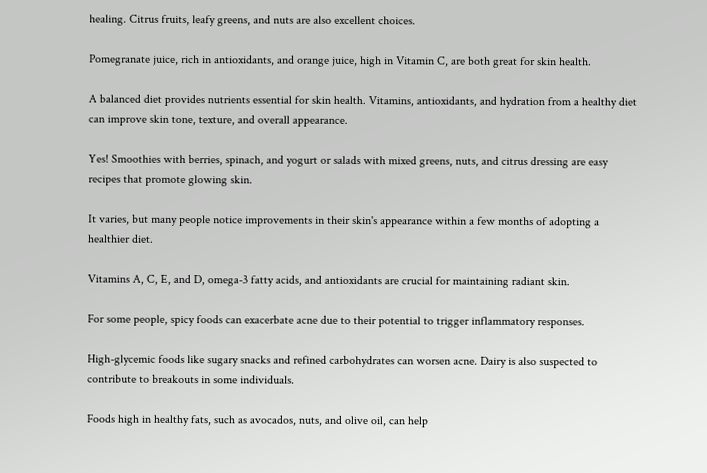healing. Citrus fruits, leafy greens, and nuts are also excellent choices.

Pomegranate juice, rich in antioxidants, and orange juice, high in Vitamin C, are both great for skin health.

A balanced diet provides nutrients essential for skin health. Vitamins, antioxidants, and hydration from a healthy diet can improve skin tone, texture, and overall appearance.

Yes! Smoothies with berries, spinach, and yogurt or salads with mixed greens, nuts, and citrus dressing are easy recipes that promote glowing skin.

It varies, but many people notice improvements in their skin's appearance within a few months of adopting a healthier diet.

Vitamins A, C, E, and D, omega-3 fatty acids, and antioxidants are crucial for maintaining radiant skin.

For some people, spicy foods can exacerbate acne due to their potential to trigger inflammatory responses.

High-glycemic foods like sugary snacks and refined carbohydrates can worsen acne. Dairy is also suspected to contribute to breakouts in some individuals.

Foods high in healthy fats, such as avocados, nuts, and olive oil, can help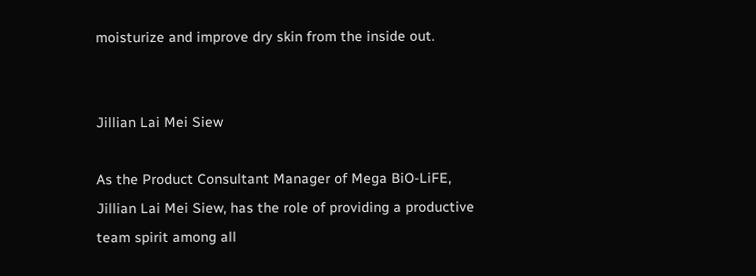moisturize and improve dry skin from the inside out.


Jillian Lai Mei Siew

As the Product Consultant Manager of Mega BiO-LiFE, Jillian Lai Mei Siew, has the role of providing a productive team spirit among all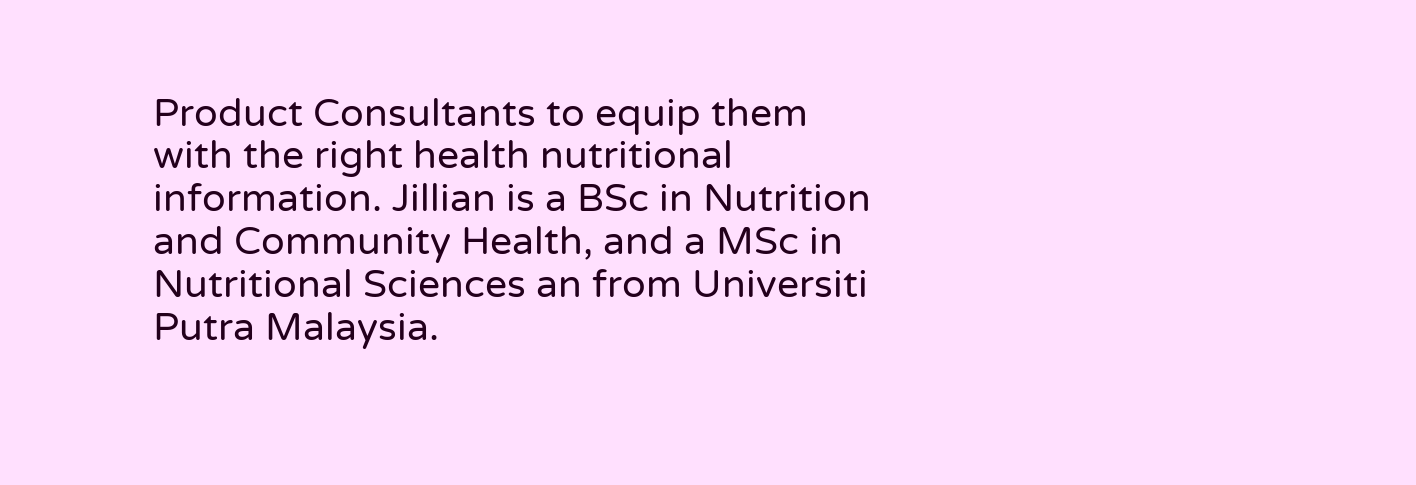Product Consultants to equip them with the right health nutritional information. Jillian is a BSc in Nutrition and Community Health, and a MSc in Nutritional Sciences an from Universiti Putra Malaysia.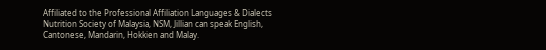Affiliated to the Professional Affiliation Languages & Dialects Nutrition Society of Malaysia, NSM, Jillian can speak English, Cantonese, Mandarin, Hokkien and Malay.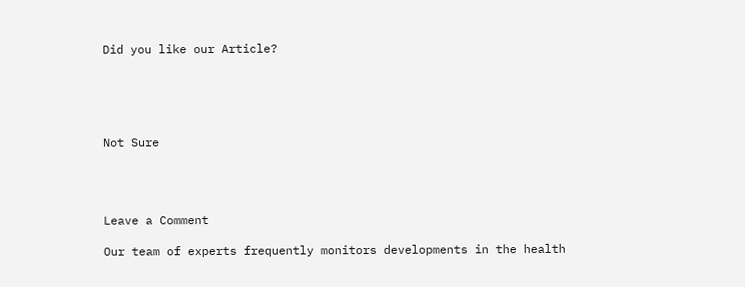Did you like our Article?





Not Sure




Leave a Comment

Our team of experts frequently monitors developments in the health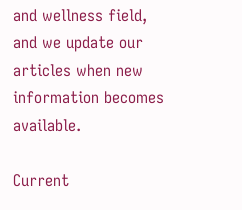and wellness field, and we update our articles when new information becomes available.

Current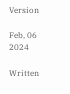Version

Feb, 06 2024

Written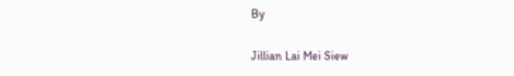By

Jillian Lai Mei Siew